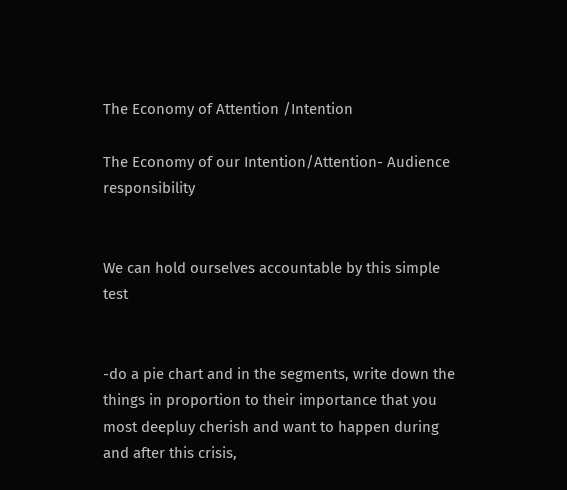The Economy of Attention /Intention

The Economy of our Intention/Attention- Audience responsibility


We can hold ourselves accountable by this simple test


-do a pie chart and in the segments, write down the things in proportion to their importance that you most deepluy cherish and want to happen during and after this crisis,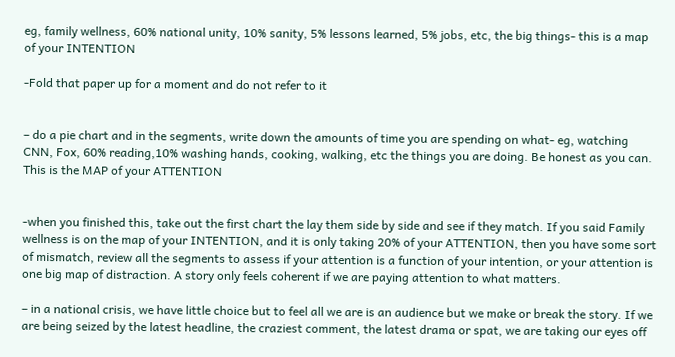eg, family wellness, 60% national unity, 10% sanity, 5% lessons learned, 5% jobs, etc, the big things- this is a map of your INTENTION

-Fold that paper up for a moment and do not refer to it


– do a pie chart and in the segments, write down the amounts of time you are spending on what- eg, watching CNN, Fox, 60% reading,10% washing hands, cooking, walking, etc the things you are doing. Be honest as you can. This is the MAP of your ATTENTION


-when you finished this, take out the first chart the lay them side by side and see if they match. If you said Family wellness is on the map of your INTENTION, and it is only taking 20% of your ATTENTION, then you have some sort of mismatch, review all the segments to assess if your attention is a function of your intention, or your attention is one big map of distraction. A story only feels coherent if we are paying attention to what matters.

– in a national crisis, we have little choice but to feel all we are is an audience but we make or break the story. If we are being seized by the latest headline, the craziest comment, the latest drama or spat, we are taking our eyes off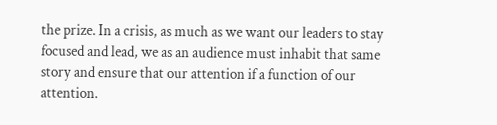the prize. In a crisis, as much as we want our leaders to stay focused and lead, we as an audience must inhabit that same story and ensure that our attention if a function of our attention.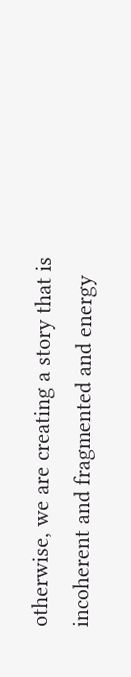otherwise, we are creating a story that is incoherent and fragmented and energy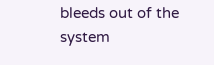bleeds out of the system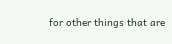for other things that are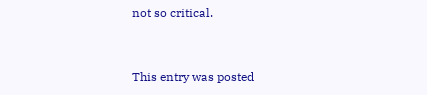not so critical.


This entry was posted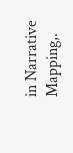in Narrative Mapping,.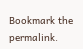Bookmark the permalink.